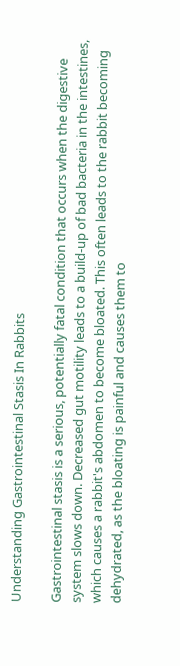Understanding Gastrointestinal Stasis In Rabbits

Gastrointestinal stasis is a serious, potentially fatal condition that occurs when the digestive system slows down. Decreased gut motility leads to a build-up of bad bacteria in the intestines, which causes a rabbit's abdomen to become bloated. This often leads to the rabbit becoming dehydrated, as the bloating is painful and causes them to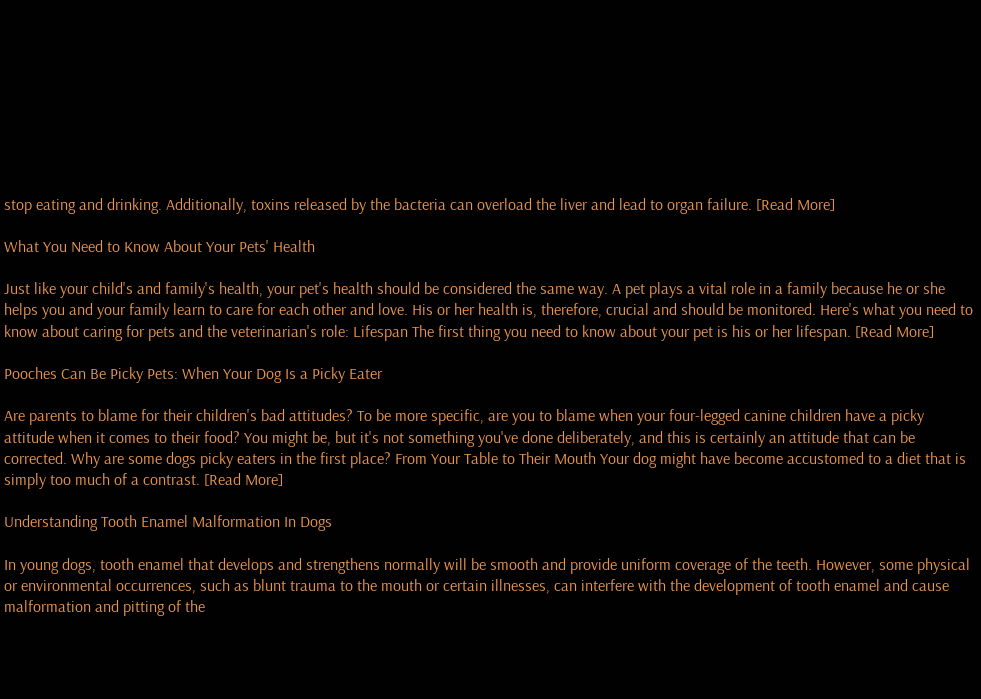stop eating and drinking. Additionally, toxins released by the bacteria can overload the liver and lead to organ failure. [Read More]

What You Need to Know About Your Pets' Health

Just like your child's and family's health, your pet's health should be considered the same way. A pet plays a vital role in a family because he or she helps you and your family learn to care for each other and love. His or her health is, therefore, crucial and should be monitored. Here's what you need to know about caring for pets and the veterinarian's role: Lifespan The first thing you need to know about your pet is his or her lifespan. [Read More]

Pooches Can Be Picky Pets: When Your Dog Is a Picky Eater

Are parents to blame for their children's bad attitudes? To be more specific, are you to blame when your four-legged canine children have a picky attitude when it comes to their food? You might be, but it's not something you've done deliberately, and this is certainly an attitude that can be corrected. Why are some dogs picky eaters in the first place? From Your Table to Their Mouth Your dog might have become accustomed to a diet that is simply too much of a contrast. [Read More]

Understanding Tooth Enamel Malformation In Dogs

In young dogs, tooth enamel that develops and strengthens normally will be smooth and provide uniform coverage of the teeth. However, some physical or environmental occurrences, such as blunt trauma to the mouth or certain illnesses, can interfere with the development of tooth enamel and cause malformation and pitting of the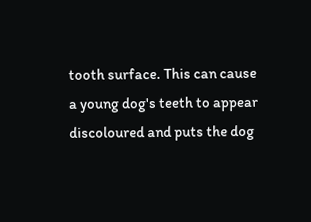tooth surface. This can cause a young dog's teeth to appear discoloured and puts the dog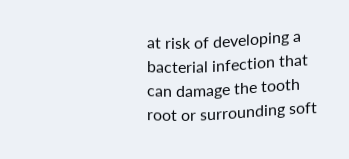at risk of developing a bacterial infection that can damage the tooth root or surrounding soft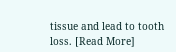tissue and lead to tooth loss. [Read More]